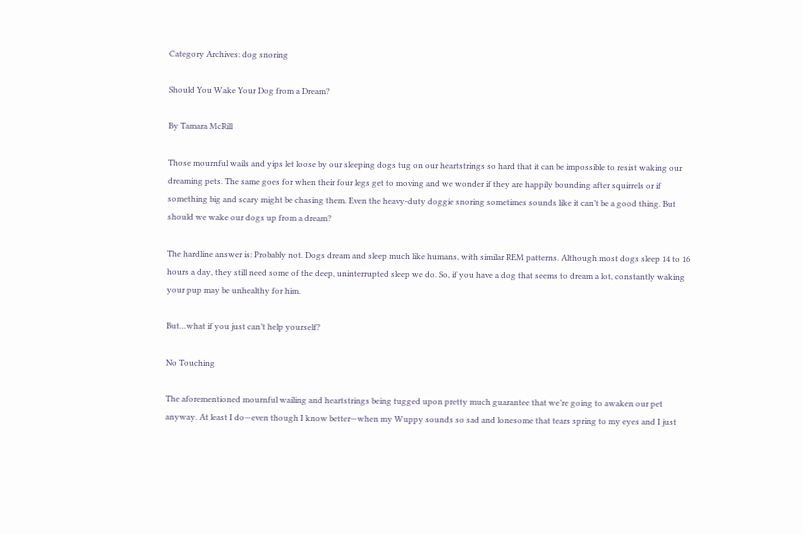Category Archives: dog snoring

Should You Wake Your Dog from a Dream?

By Tamara McRill

Those mournful wails and yips let loose by our sleeping dogs tug on our heartstrings so hard that it can be impossible to resist waking our dreaming pets. The same goes for when their four legs get to moving and we wonder if they are happily bounding after squirrels or if something big and scary might be chasing them. Even the heavy-duty doggie snoring sometimes sounds like it can’t be a good thing. But should we wake our dogs up from a dream?

The hardline answer is: Probably not. Dogs dream and sleep much like humans, with similar REM patterns. Although most dogs sleep 14 to 16 hours a day, they still need some of the deep, uninterrupted sleep we do. So, if you have a dog that seems to dream a lot, constantly waking your pup may be unhealthy for him.

But…what if you just can’t help yourself?

No Touching

The aforementioned mournful wailing and heartstrings being tugged upon pretty much guarantee that we’re going to awaken our pet anyway. At least I do—even though I know better—when my Wuppy sounds so sad and lonesome that tears spring to my eyes and I just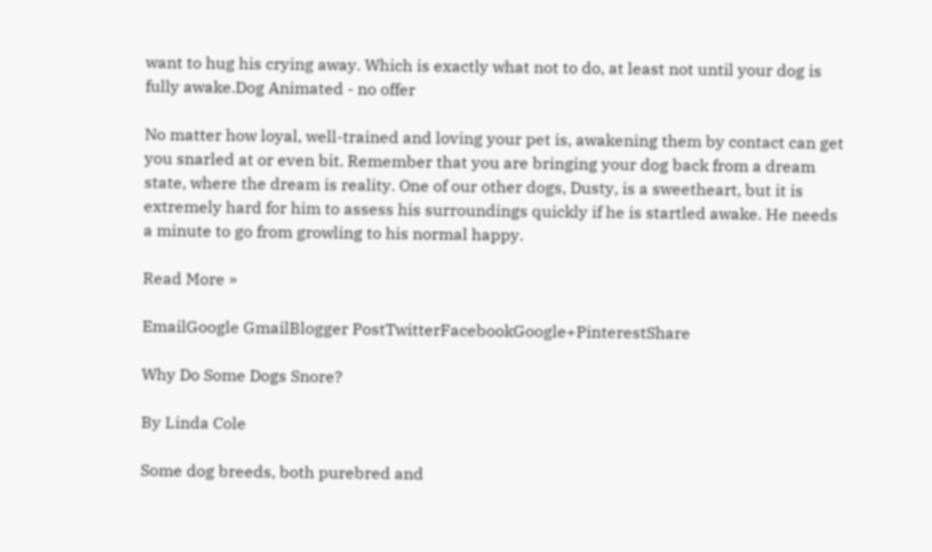want to hug his crying away. Which is exactly what not to do, at least not until your dog is fully awake.Dog Animated - no offer

No matter how loyal, well-trained and loving your pet is, awakening them by contact can get you snarled at or even bit. Remember that you are bringing your dog back from a dream state, where the dream is reality. One of our other dogs, Dusty, is a sweetheart, but it is extremely hard for him to assess his surroundings quickly if he is startled awake. He needs a minute to go from growling to his normal happy.

Read More »

EmailGoogle GmailBlogger PostTwitterFacebookGoogle+PinterestShare

Why Do Some Dogs Snore?

By Linda Cole

Some dog breeds, both purebred and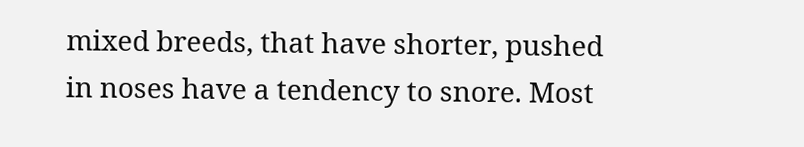mixed breeds, that have shorter, pushed in noses have a tendency to snore. Most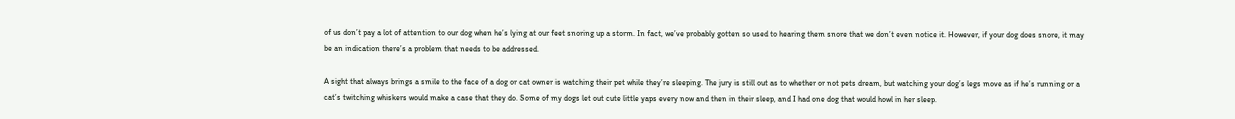of us don’t pay a lot of attention to our dog when he’s lying at our feet snoring up a storm. In fact, we’ve probably gotten so used to hearing them snore that we don’t even notice it. However, if your dog does snore, it may be an indication there’s a problem that needs to be addressed.

A sight that always brings a smile to the face of a dog or cat owner is watching their pet while they’re sleeping. The jury is still out as to whether or not pets dream, but watching your dog’s legs move as if he’s running or a cat’s twitching whiskers would make a case that they do. Some of my dogs let out cute little yaps every now and then in their sleep, and I had one dog that would howl in her sleep.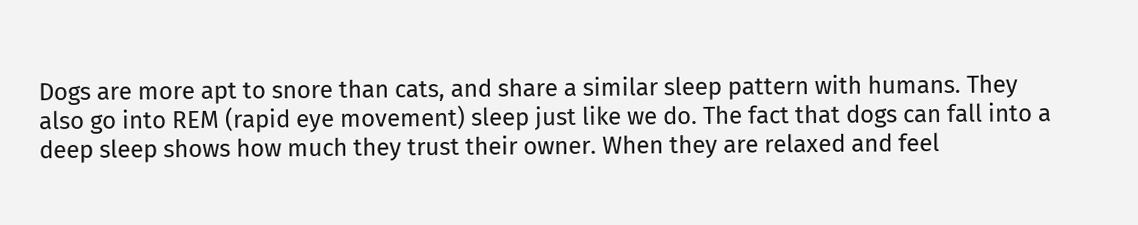Dogs are more apt to snore than cats, and share a similar sleep pattern with humans. They also go into REM (rapid eye movement) sleep just like we do. The fact that dogs can fall into a deep sleep shows how much they trust their owner. When they are relaxed and feel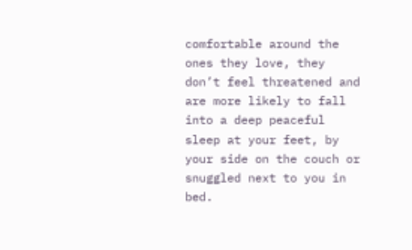comfortable around the ones they love, they don’t feel threatened and are more likely to fall into a deep peaceful sleep at your feet, by your side on the couch or snuggled next to you in bed.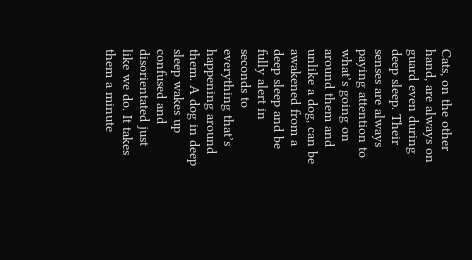Cats, on the other hand, are always on guard even during deep sleep. Their senses are always paying attention to what’s going on around them and unlike a dog, can be awakened from a deep sleep and be fully alert in seconds to everything that’s happening around them. A dog in deep sleep wakes up confused and disorientated just like we do. It takes them a minute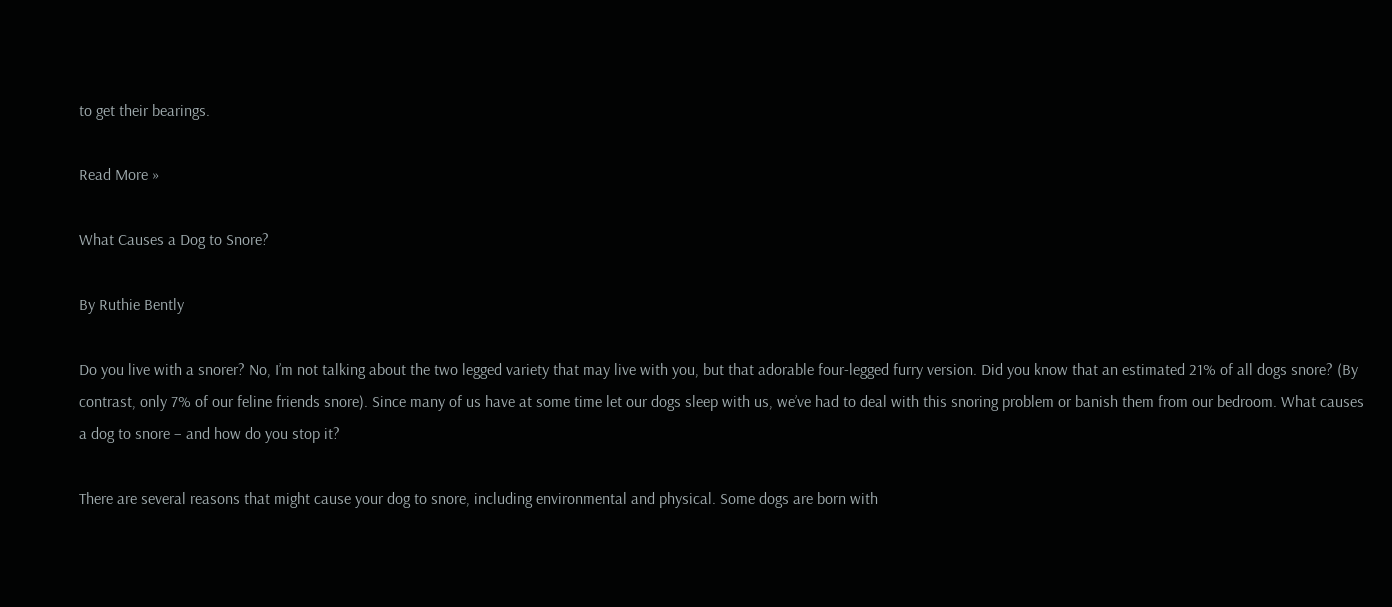to get their bearings.

Read More »

What Causes a Dog to Snore?

By Ruthie Bently

Do you live with a snorer? No, I’m not talking about the two legged variety that may live with you, but that adorable four-legged furry version. Did you know that an estimated 21% of all dogs snore? (By contrast, only 7% of our feline friends snore). Since many of us have at some time let our dogs sleep with us, we’ve had to deal with this snoring problem or banish them from our bedroom. What causes a dog to snore – and how do you stop it?

There are several reasons that might cause your dog to snore, including environmental and physical. Some dogs are born with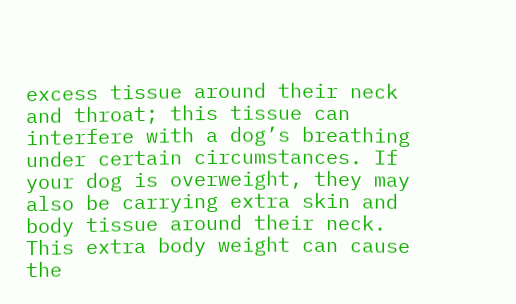excess tissue around their neck and throat; this tissue can interfere with a dog’s breathing under certain circumstances. If your dog is overweight, they may also be carrying extra skin and body tissue around their neck. This extra body weight can cause the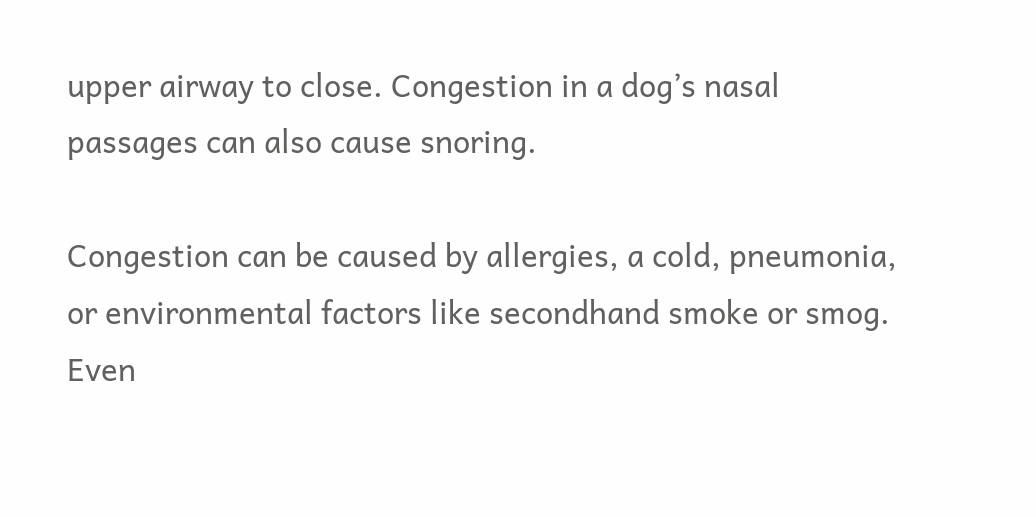upper airway to close. Congestion in a dog’s nasal passages can also cause snoring.

Congestion can be caused by allergies, a cold, pneumonia, or environmental factors like secondhand smoke or smog. Even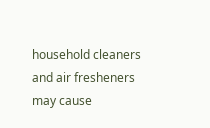household cleaners and air fresheners may cause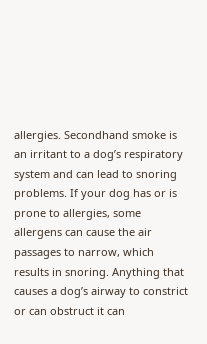allergies. Secondhand smoke is an irritant to a dog’s respiratory system and can lead to snoring problems. If your dog has or is prone to allergies, some allergens can cause the air passages to narrow, which results in snoring. Anything that causes a dog’s airway to constrict or can obstruct it can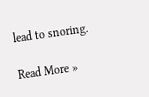lead to snoring.

Read More »